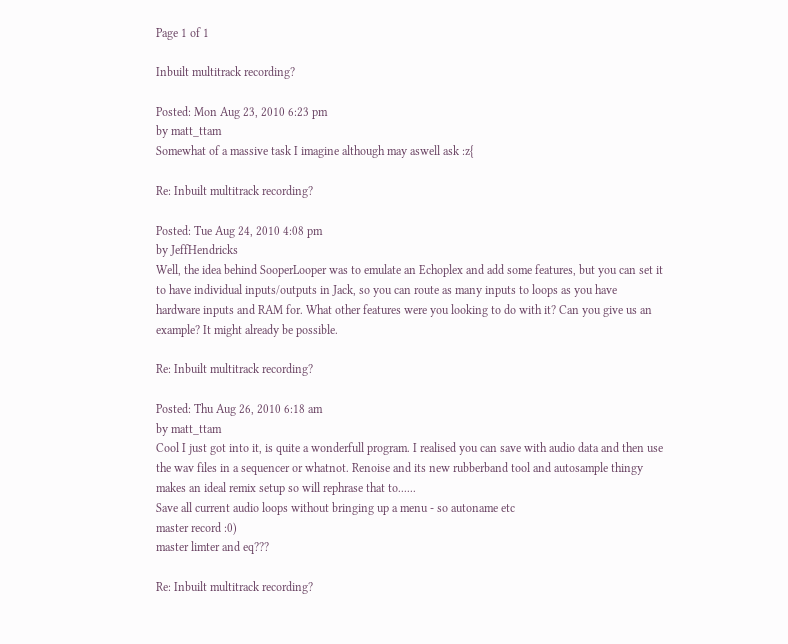Page 1 of 1

Inbuilt multitrack recording?

Posted: Mon Aug 23, 2010 6:23 pm
by matt_ttam
Somewhat of a massive task I imagine although may aswell ask :z{

Re: Inbuilt multitrack recording?

Posted: Tue Aug 24, 2010 4:08 pm
by JeffHendricks
Well, the idea behind SooperLooper was to emulate an Echoplex and add some features, but you can set it to have individual inputs/outputs in Jack, so you can route as many inputs to loops as you have hardware inputs and RAM for. What other features were you looking to do with it? Can you give us an example? It might already be possible.

Re: Inbuilt multitrack recording?

Posted: Thu Aug 26, 2010 6:18 am
by matt_ttam
Cool I just got into it, is quite a wonderfull program. I realised you can save with audio data and then use the wav files in a sequencer or whatnot. Renoise and its new rubberband tool and autosample thingy makes an ideal remix setup so will rephrase that to......
Save all current audio loops without bringing up a menu - so autoname etc
master record :0)
master limter and eq???

Re: Inbuilt multitrack recording?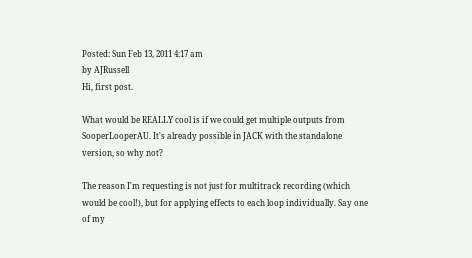Posted: Sun Feb 13, 2011 4:17 am
by AJRussell
Hi, first post.

What would be REALLY cool is if we could get multiple outputs from SooperLooperAU. It's already possible in JACK with the standalone version, so why not?

The reason I'm requesting is not just for multitrack recording (which would be cool!), but for applying effects to each loop individually. Say one of my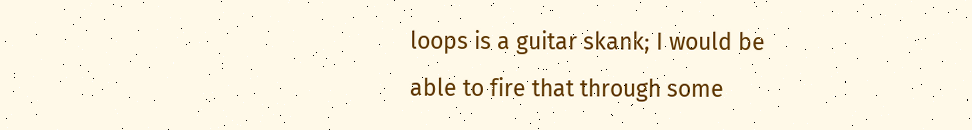loops is a guitar skank; I would be able to fire that through some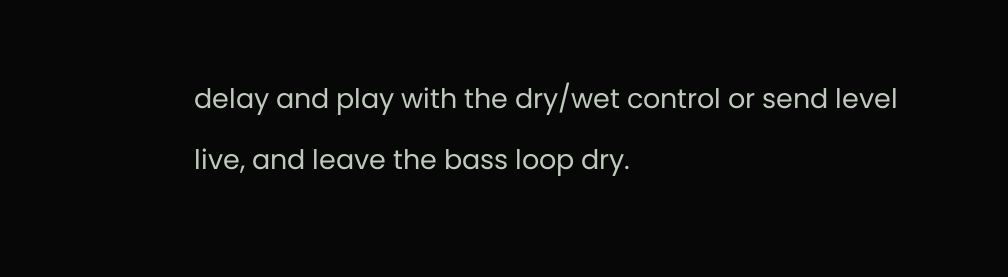delay and play with the dry/wet control or send level live, and leave the bass loop dry.